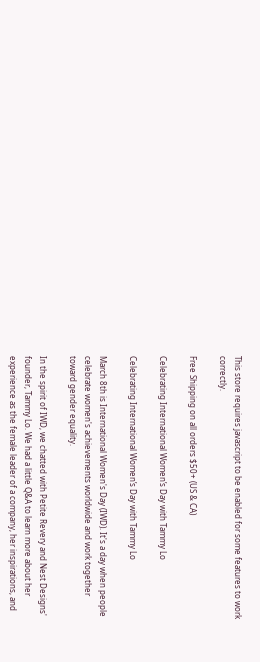This store requires javascript to be enabled for some features to work correctly.

Free Shipping on all orders $50+ (US & CA)

Celebrating International Women’s Day with Tammy Lo

Celebrating International Women’s Day with Tammy Lo

March 8th is International Women's Day (IWD). It's a day when people celebrate women's achievements worldwide and work together toward gender equality.

In the spirit of IWD, we chatted with Petite Revery and Nest Designs' founder, Tammy Lo. We had a little Q&A to learn more about her experience as the female leader of a company, her inspirations, and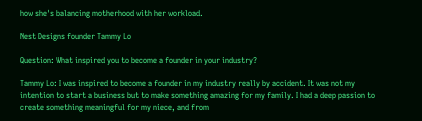how she's balancing motherhood with her workload.

Nest Designs founder Tammy Lo

Question: What inspired you to become a founder in your industry?

Tammy Lo: I was inspired to become a founder in my industry really by accident. It was not my intention to start a business but to make something amazing for my family. I had a deep passion to create something meaningful for my niece, and from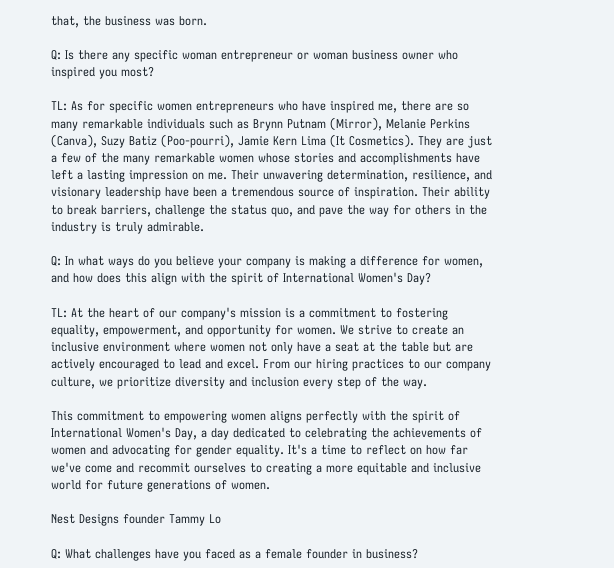that, the business was born.

Q: Is there any specific woman entrepreneur or woman business owner who inspired you most?

TL: As for specific women entrepreneurs who have inspired me, there are so many remarkable individuals such as Brynn Putnam (Mirror), Melanie Perkins (Canva), Suzy Batiz (Poo-pourri), Jamie Kern Lima (It Cosmetics). They are just a few of the many remarkable women whose stories and accomplishments have left a lasting impression on me. Their unwavering determination, resilience, and visionary leadership have been a tremendous source of inspiration. Their ability to break barriers, challenge the status quo, and pave the way for others in the industry is truly admirable.

Q: In what ways do you believe your company is making a difference for women, and how does this align with the spirit of International Women's Day?

TL: At the heart of our company's mission is a commitment to fostering equality, empowerment, and opportunity for women. We strive to create an inclusive environment where women not only have a seat at the table but are actively encouraged to lead and excel. From our hiring practices to our company culture, we prioritize diversity and inclusion every step of the way.

This commitment to empowering women aligns perfectly with the spirit of International Women's Day, a day dedicated to celebrating the achievements of women and advocating for gender equality. It's a time to reflect on how far we've come and recommit ourselves to creating a more equitable and inclusive world for future generations of women.

Nest Designs founder Tammy Lo

Q: What challenges have you faced as a female founder in business?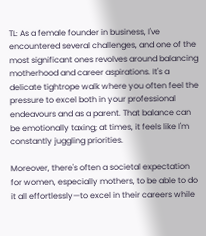TL: As a female founder in business, I've encountered several challenges, and one of the most significant ones revolves around balancing motherhood and career aspirations. It's a delicate tightrope walk where you often feel the pressure to excel both in your professional endeavours and as a parent. That balance can be emotionally taxing; at times, it feels like I'm constantly juggling priorities.

Moreover, there's often a societal expectation for women, especially mothers, to be able to do it all effortlessly—to excel in their careers while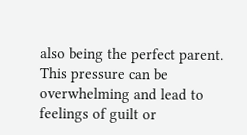also being the perfect parent. This pressure can be overwhelming and lead to feelings of guilt or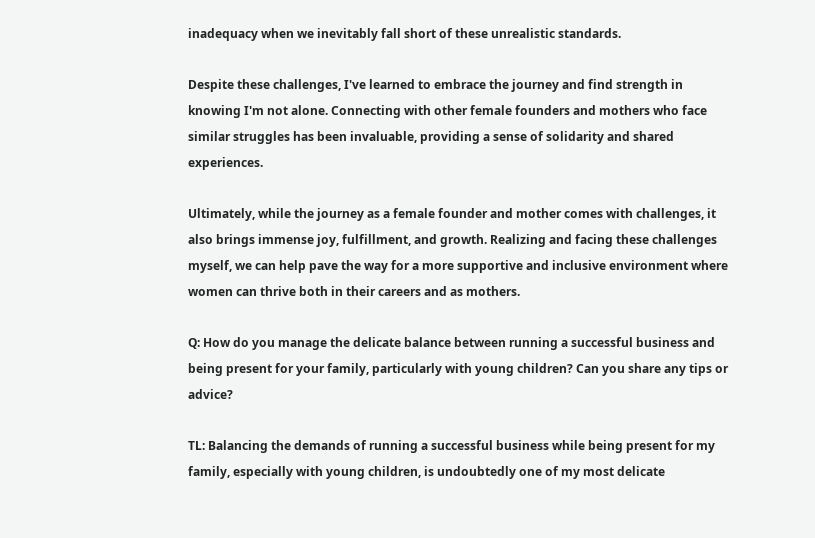inadequacy when we inevitably fall short of these unrealistic standards.

Despite these challenges, I've learned to embrace the journey and find strength in knowing I'm not alone. Connecting with other female founders and mothers who face similar struggles has been invaluable, providing a sense of solidarity and shared experiences.

Ultimately, while the journey as a female founder and mother comes with challenges, it also brings immense joy, fulfillment, and growth. Realizing and facing these challenges myself, we can help pave the way for a more supportive and inclusive environment where women can thrive both in their careers and as mothers.

Q: How do you manage the delicate balance between running a successful business and being present for your family, particularly with young children? Can you share any tips or advice?

TL: Balancing the demands of running a successful business while being present for my family, especially with young children, is undoubtedly one of my most delicate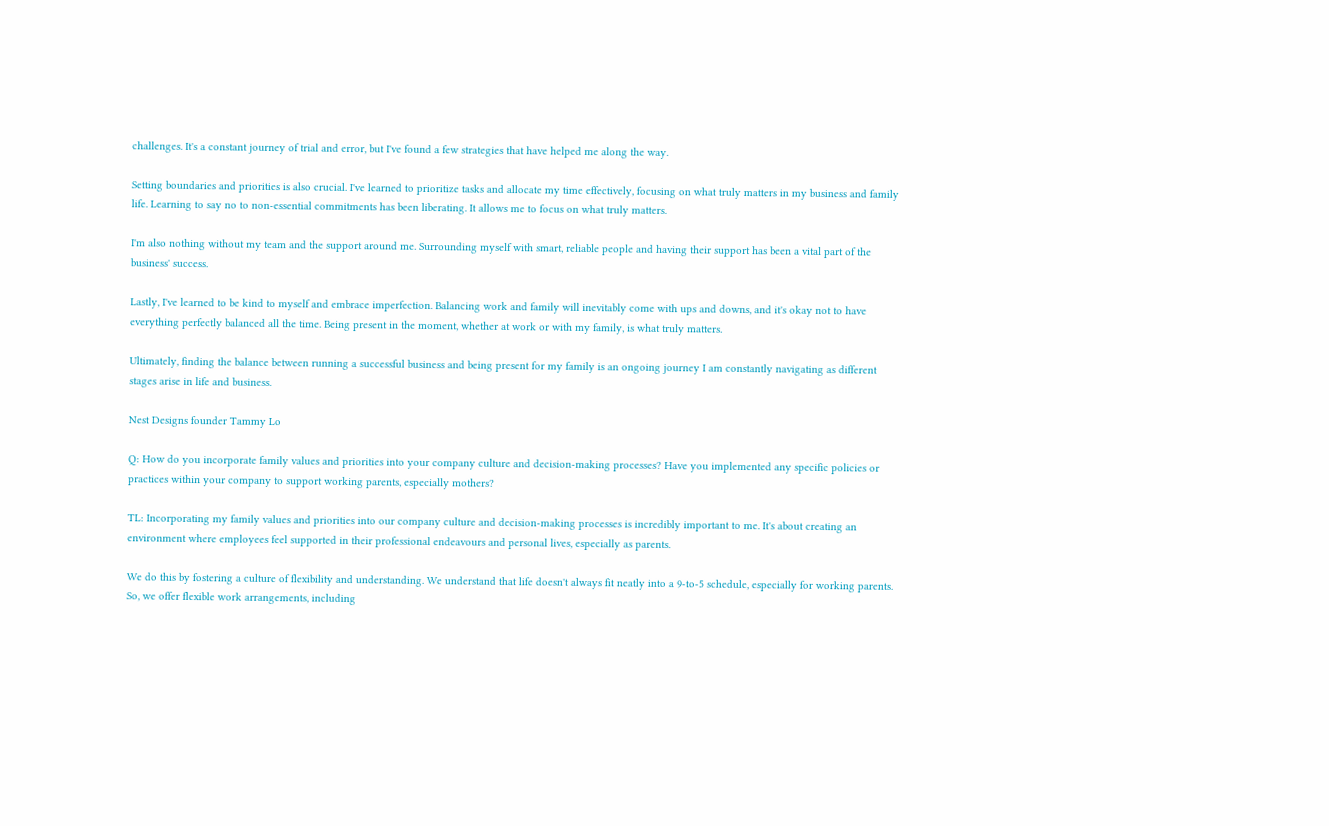challenges. It's a constant journey of trial and error, but I've found a few strategies that have helped me along the way.

Setting boundaries and priorities is also crucial. I've learned to prioritize tasks and allocate my time effectively, focusing on what truly matters in my business and family life. Learning to say no to non-essential commitments has been liberating. It allows me to focus on what truly matters.

I'm also nothing without my team and the support around me. Surrounding myself with smart, reliable people and having their support has been a vital part of the business' success.

Lastly, I've learned to be kind to myself and embrace imperfection. Balancing work and family will inevitably come with ups and downs, and it's okay not to have everything perfectly balanced all the time. Being present in the moment, whether at work or with my family, is what truly matters.

Ultimately, finding the balance between running a successful business and being present for my family is an ongoing journey I am constantly navigating as different stages arise in life and business.

Nest Designs founder Tammy Lo

Q: How do you incorporate family values and priorities into your company culture and decision-making processes? Have you implemented any specific policies or practices within your company to support working parents, especially mothers?

TL: Incorporating my family values and priorities into our company culture and decision-making processes is incredibly important to me. It's about creating an environment where employees feel supported in their professional endeavours and personal lives, especially as parents.

We do this by fostering a culture of flexibility and understanding. We understand that life doesn't always fit neatly into a 9-to-5 schedule, especially for working parents. So, we offer flexible work arrangements, including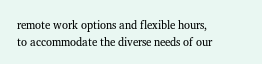remote work options and flexible hours, to accommodate the diverse needs of our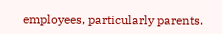employees, particularly parents.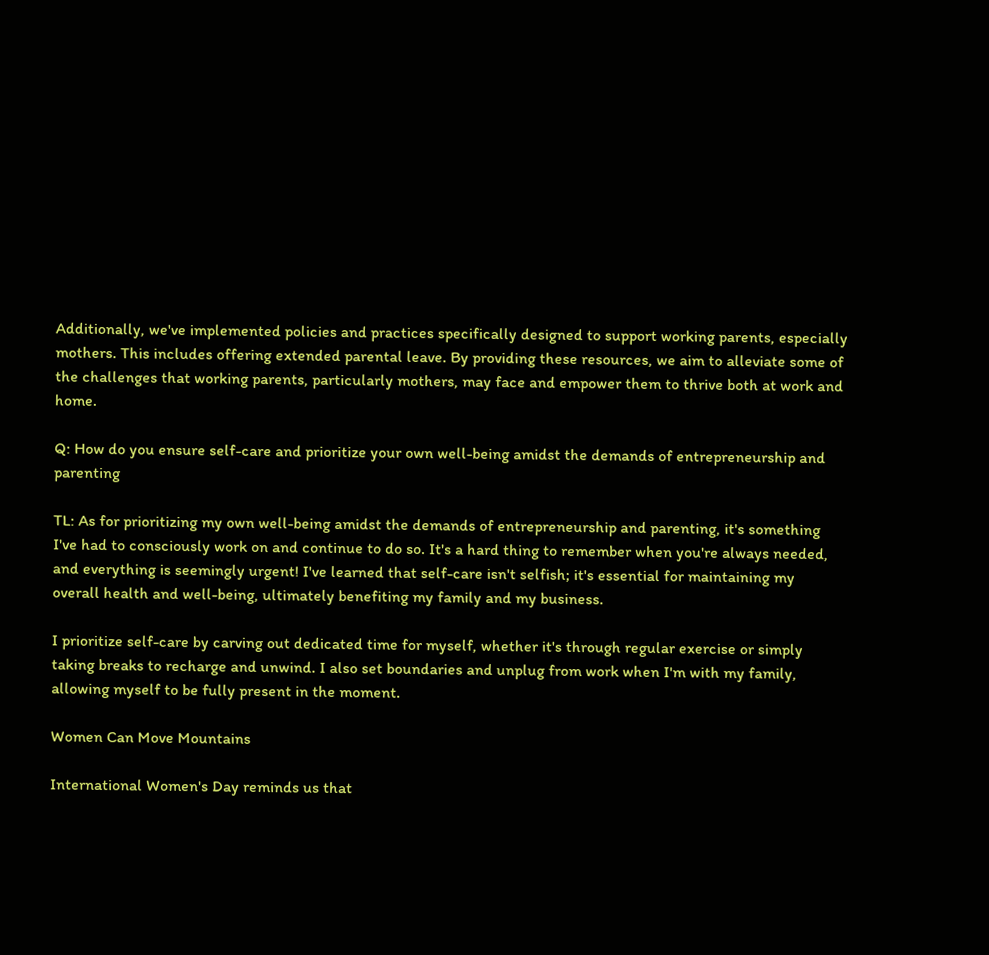Additionally, we've implemented policies and practices specifically designed to support working parents, especially mothers. This includes offering extended parental leave. By providing these resources, we aim to alleviate some of the challenges that working parents, particularly mothers, may face and empower them to thrive both at work and home.

Q: How do you ensure self-care and prioritize your own well-being amidst the demands of entrepreneurship and parenting

TL: As for prioritizing my own well-being amidst the demands of entrepreneurship and parenting, it's something I've had to consciously work on and continue to do so. It's a hard thing to remember when you're always needed, and everything is seemingly urgent! I've learned that self-care isn't selfish; it's essential for maintaining my overall health and well-being, ultimately benefiting my family and my business.

I prioritize self-care by carving out dedicated time for myself, whether it's through regular exercise or simply taking breaks to recharge and unwind. I also set boundaries and unplug from work when I'm with my family, allowing myself to be fully present in the moment.

Women Can Move Mountains

International Women's Day reminds us that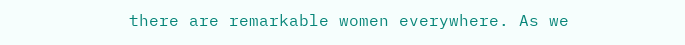there are remarkable women everywhere. As we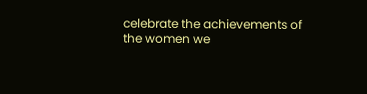celebrate the achievements of the women we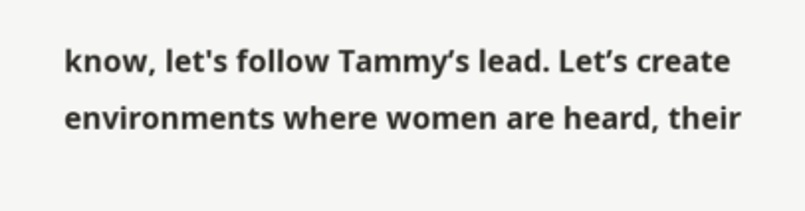know, let's follow Tammy’s lead. Let’s create environments where women are heard, their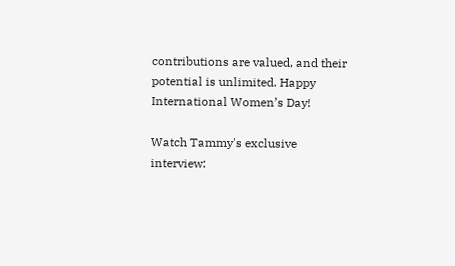contributions are valued, and their potential is unlimited. Happy International Women’s Day!

Watch Tammy's exclusive interview: